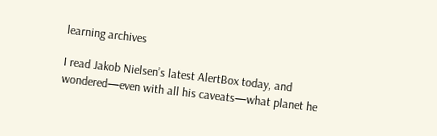learning archives

I read Jakob Nielsen’s latest AlertBox today, and wondered—even with all his caveats—what planet he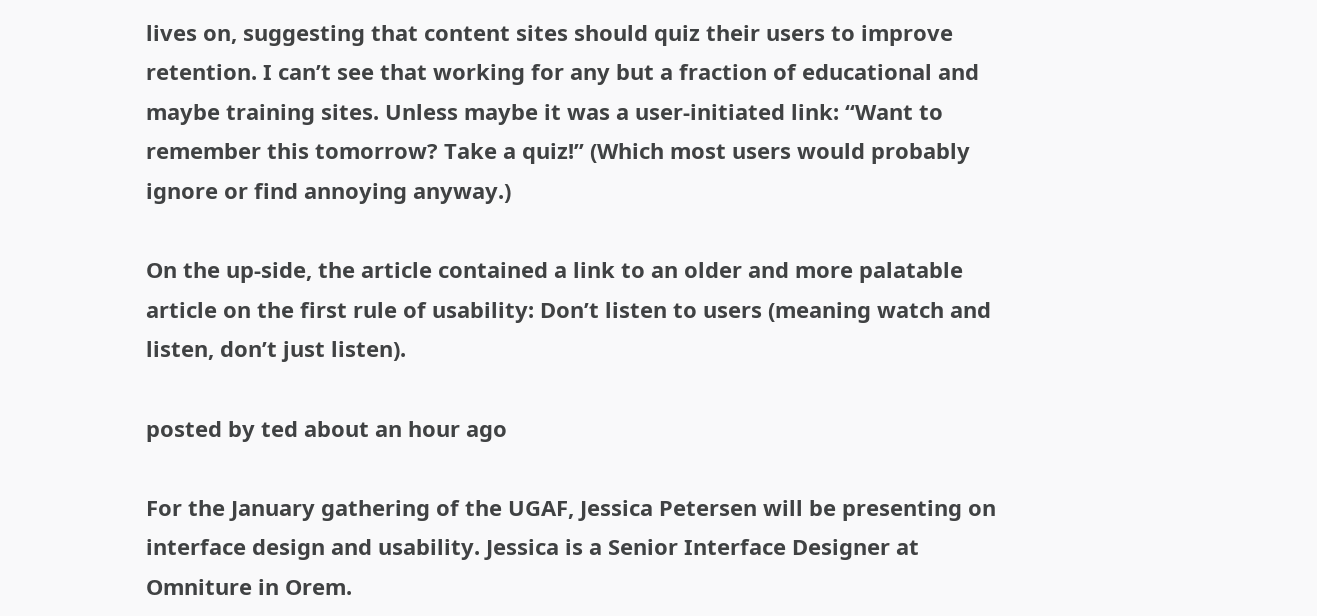lives on, suggesting that content sites should quiz their users to improve retention. I can’t see that working for any but a fraction of educational and maybe training sites. Unless maybe it was a user-initiated link: “Want to remember this tomorrow? Take a quiz!” (Which most users would probably ignore or find annoying anyway.)

On the up-side, the article contained a link to an older and more palatable article on the first rule of usability: Don’t listen to users (meaning watch and listen, don’t just listen).

posted by ted about an hour ago

For the January gathering of the UGAF, Jessica Petersen will be presenting on interface design and usability. Jessica is a Senior Interface Designer at Omniture in Orem.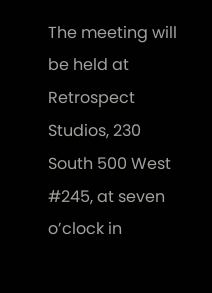The meeting will be held at Retrospect Studios, 230 South 500 West #245, at seven o’clock in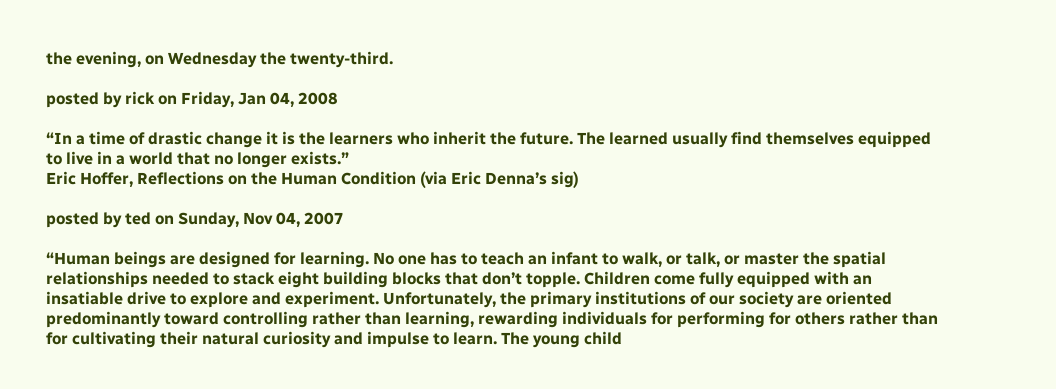the evening, on Wednesday the twenty-third.

posted by rick on Friday, Jan 04, 2008

“In a time of drastic change it is the learners who inherit the future. The learned usually find themselves equipped to live in a world that no longer exists.”
Eric Hoffer, Reflections on the Human Condition (via Eric Denna’s sig)

posted by ted on Sunday, Nov 04, 2007

“Human beings are designed for learning. No one has to teach an infant to walk, or talk, or master the spatial relationships needed to stack eight building blocks that don’t topple. Children come fully equipped with an insatiable drive to explore and experiment. Unfortunately, the primary institutions of our society are oriented predominantly toward controlling rather than learning, rewarding individuals for performing for others rather than for cultivating their natural curiosity and impulse to learn. The young child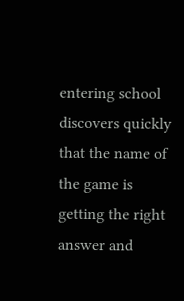entering school discovers quickly that the name of the game is getting the right answer and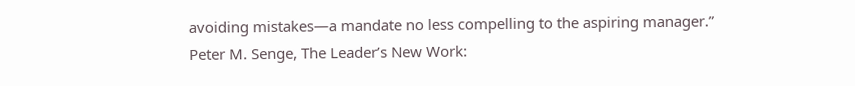avoiding mistakes—a mandate no less compelling to the aspiring manager.”
Peter M. Senge, The Leader’s New Work: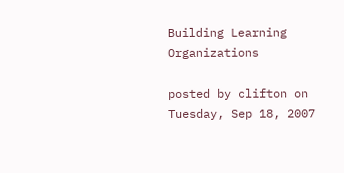Building Learning Organizations

posted by clifton on Tuesday, Sep 18, 2007